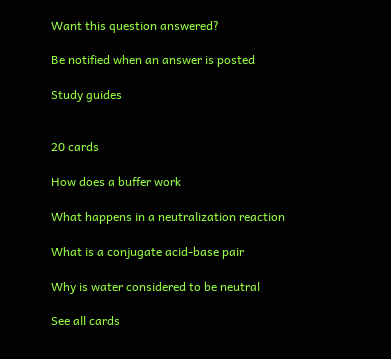Want this question answered?

Be notified when an answer is posted

Study guides


20 cards

How does a buffer work

What happens in a neutralization reaction

What is a conjugate acid-base pair

Why is water considered to be neutral

See all cards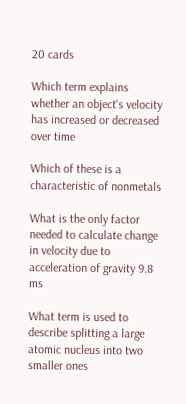20 cards

Which term explains whether an object's velocity has increased or decreased over time

Which of these is a characteristic of nonmetals

What is the only factor needed to calculate change in velocity due to acceleration of gravity 9.8 ms

What term is used to describe splitting a large atomic nucleus into two smaller ones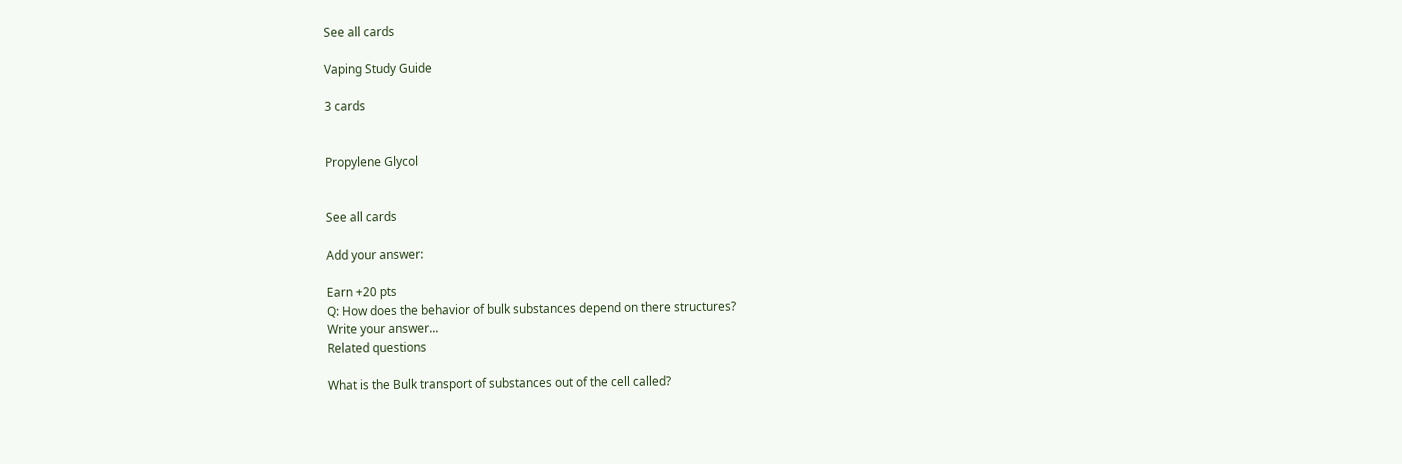See all cards

Vaping Study Guide

3 cards


Propylene Glycol


See all cards

Add your answer:

Earn +20 pts
Q: How does the behavior of bulk substances depend on there structures?
Write your answer...
Related questions

What is the Bulk transport of substances out of the cell called?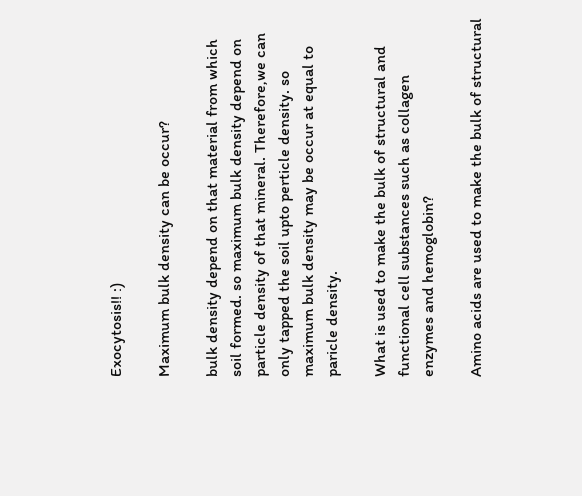Exocytosis!! :)

Maximum bulk density can be occur?

bulk density depend on that material from which soil formed. so maximum bulk density depend on particle density of that mineral. Therefore,we can only tapped the soil upto perticle density. so maximum bulk density may be occur at equal to paricle density.

What is used to make the bulk of structural and functional cell substances such as collagen enzymes and hemoglobin?

Amino acids are used to make the bulk of structural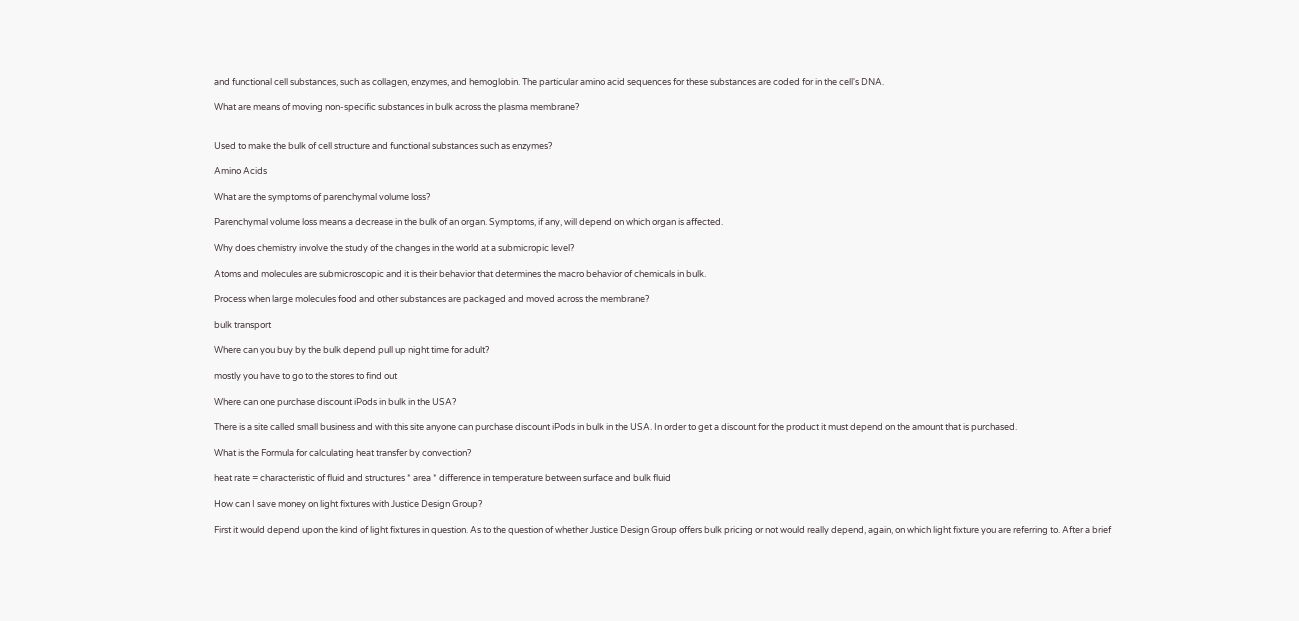and functional cell substances, such as collagen, enzymes, and hemoglobin. The particular amino acid sequences for these substances are coded for in the cell's DNA.

What are means of moving non-specific substances in bulk across the plasma membrane?


Used to make the bulk of cell structure and functional substances such as enzymes?

Amino Acids

What are the symptoms of parenchymal volume loss?

Parenchymal volume loss means a decrease in the bulk of an organ. Symptoms, if any, will depend on which organ is affected.

Why does chemistry involve the study of the changes in the world at a submicropic level?

Atoms and molecules are submicroscopic and it is their behavior that determines the macro behavior of chemicals in bulk.

Process when large molecules food and other substances are packaged and moved across the membrane?

bulk transport

Where can you buy by the bulk depend pull up night time for adult?

mostly you have to go to the stores to find out

Where can one purchase discount iPods in bulk in the USA?

There is a site called small business and with this site anyone can purchase discount iPods in bulk in the USA. In order to get a discount for the product it must depend on the amount that is purchased.

What is the Formula for calculating heat transfer by convection?

heat rate = characteristic of fluid and structures * area * difference in temperature between surface and bulk fluid

How can I save money on light fixtures with Justice Design Group?

First it would depend upon the kind of light fixtures in question. As to the question of whether Justice Design Group offers bulk pricing or not would really depend, again, on which light fixture you are referring to. After a brief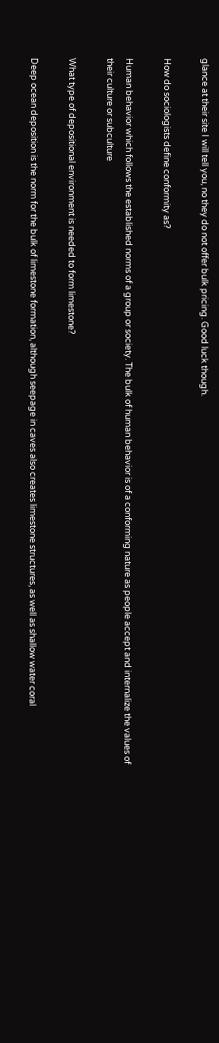glance at their site I will tell you, no they do not offer bulk pricing. Good luck though.

How do sociologists define conformity as?

Human behavior which follows the established norms of a group or society. The bulk of human behavior is of a conforming nature as people accept and internalize the values of their culture or subculture

What type of depositional environment is needed to form limestone?

Deep ocean deposition is the norm for the bulk of limestone formation, although seepage in caves also creates limestone structures, as well as shallow water coral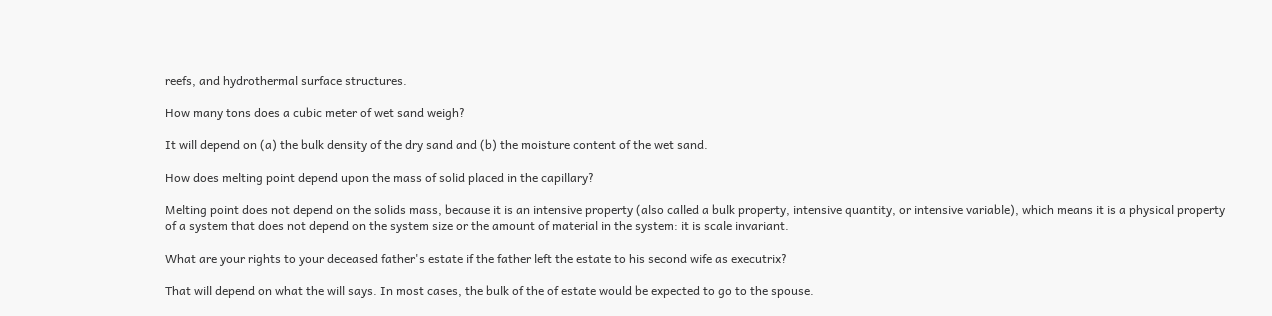reefs, and hydrothermal surface structures.

How many tons does a cubic meter of wet sand weigh?

It will depend on (a) the bulk density of the dry sand and (b) the moisture content of the wet sand.

How does melting point depend upon the mass of solid placed in the capillary?

Melting point does not depend on the solids mass, because it is an intensive property (also called a bulk property, intensive quantity, or intensive variable), which means it is a physical property of a system that does not depend on the system size or the amount of material in the system: it is scale invariant.

What are your rights to your deceased father's estate if the father left the estate to his second wife as executrix?

That will depend on what the will says. In most cases, the bulk of the of estate would be expected to go to the spouse.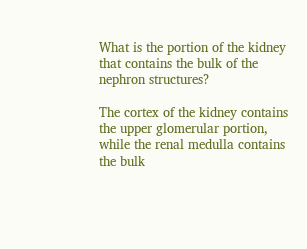What is the portion of the kidney that contains the bulk of the nephron structures?

The cortex of the kidney contains the upper glomerular portion, while the renal medulla contains the bulk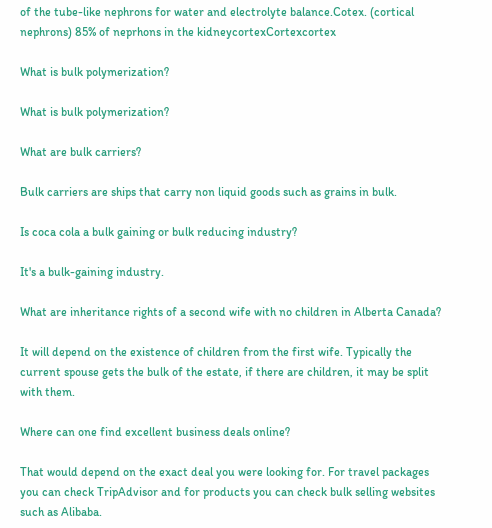of the tube-like nephrons for water and electrolyte balance.Cotex. (cortical nephrons) 85% of neprhons in the kidneycortexCortexcortex

What is bulk polymerization?

What is bulk polymerization?

What are bulk carriers?

Bulk carriers are ships that carry non liquid goods such as grains in bulk.

Is coca cola a bulk gaining or bulk reducing industry?

It's a bulk-gaining industry.

What are inheritance rights of a second wife with no children in Alberta Canada?

It will depend on the existence of children from the first wife. Typically the current spouse gets the bulk of the estate, if there are children, it may be split with them.

Where can one find excellent business deals online?

That would depend on the exact deal you were looking for. For travel packages you can check TripAdvisor and for products you can check bulk selling websites such as Alibaba.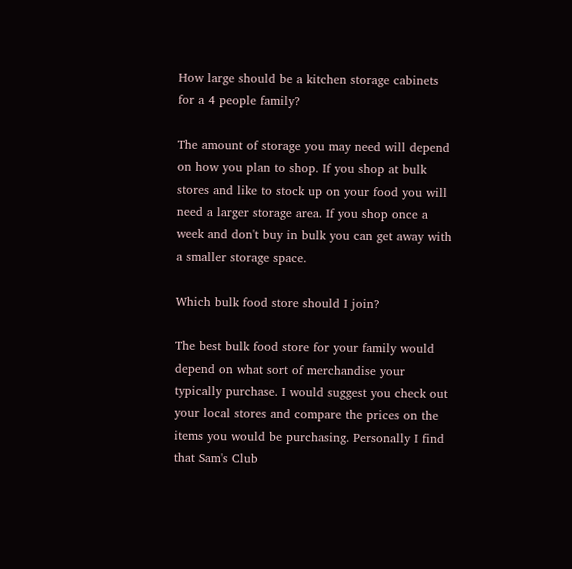How large should be a kitchen storage cabinets for a 4 people family?

The amount of storage you may need will depend on how you plan to shop. If you shop at bulk stores and like to stock up on your food you will need a larger storage area. If you shop once a week and don't buy in bulk you can get away with a smaller storage space.

Which bulk food store should I join?

The best bulk food store for your family would depend on what sort of merchandise your typically purchase. I would suggest you check out your local stores and compare the prices on the items you would be purchasing. Personally I find that Sam's Club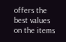offers the best values on the items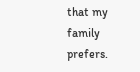that my family prefers.